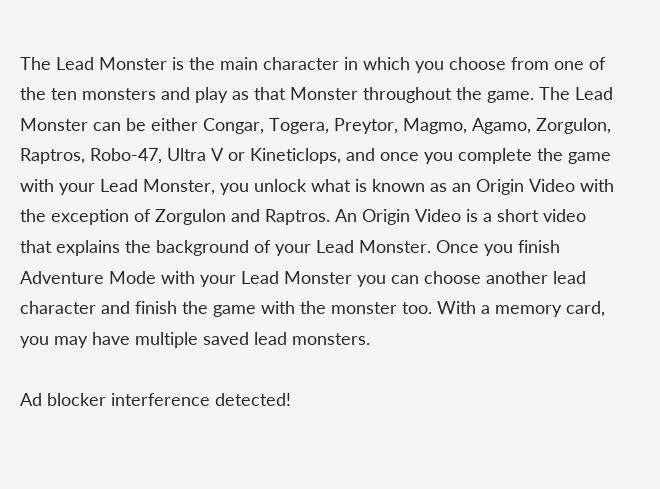The Lead Monster is the main character in which you choose from one of the ten monsters and play as that Monster throughout the game. The Lead Monster can be either Congar, Togera, Preytor, Magmo, Agamo, Zorgulon, Raptros, Robo-47, Ultra V or Kineticlops, and once you complete the game with your Lead Monster, you unlock what is known as an Origin Video with the exception of Zorgulon and Raptros. An Origin Video is a short video that explains the background of your Lead Monster. Once you finish Adventure Mode with your Lead Monster you can choose another lead character and finish the game with the monster too. With a memory card, you may have multiple saved lead monsters.

Ad blocker interference detected!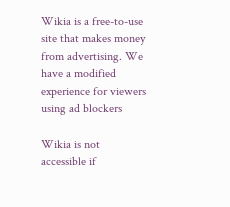Wikia is a free-to-use site that makes money from advertising. We have a modified experience for viewers using ad blockers

Wikia is not accessible if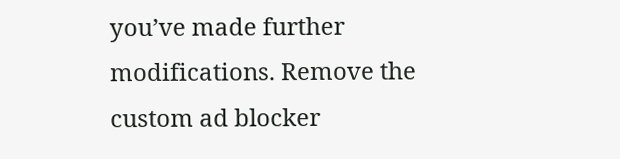you’ve made further modifications. Remove the custom ad blocker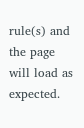rule(s) and the page will load as expected.